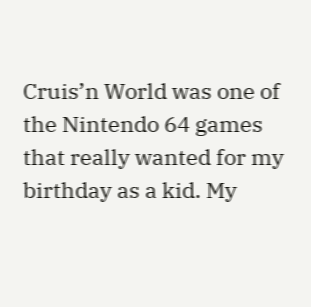Cruis’n World was one of the Nintendo 64 games that really wanted for my birthday as a kid. My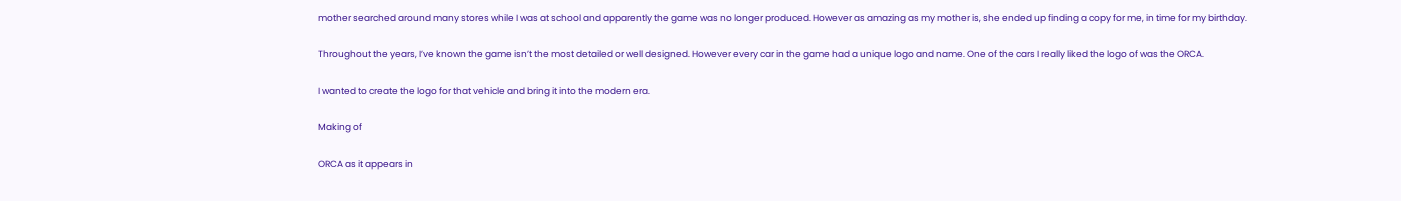mother searched around many stores while I was at school and apparently the game was no longer produced. However as amazing as my mother is, she ended up finding a copy for me, in time for my birthday.

Throughout the years, I’ve known the game isn’t the most detailed or well designed. However every car in the game had a unique logo and name. One of the cars I really liked the logo of was the ORCA.

I wanted to create the logo for that vehicle and bring it into the modern era.

Making of

ORCA as it appears in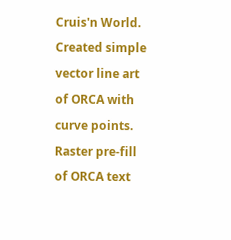Cruis'n World.
Created simple vector line art of ORCA with curve points.
Raster pre-fill of ORCA text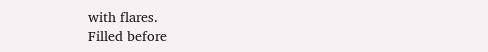with flares.
Filled before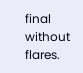final without flares.